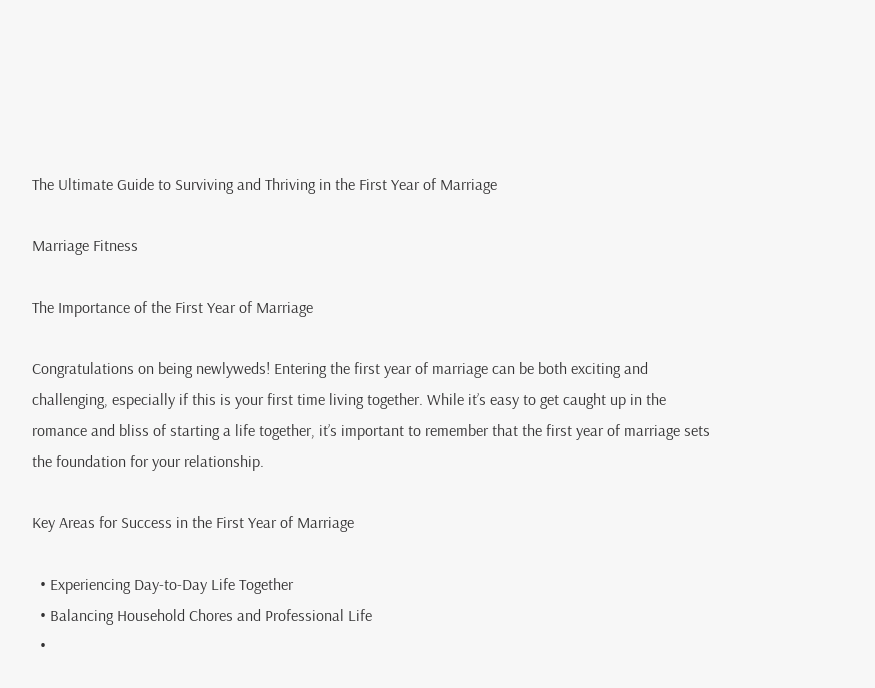The Ultimate Guide to Surviving and Thriving in the First Year of Marriage

Marriage Fitness

The Importance of the First Year of Marriage

Congratulations on being newlyweds! Entering the first year of marriage can be both exciting and challenging, especially if this is your first time living together. While it’s easy to get caught up in the romance and bliss of starting a life together, it’s important to remember that the first year of marriage sets the foundation for your relationship.

Key Areas for Success in the First Year of Marriage

  • Experiencing Day-to-Day Life Together
  • Balancing Household Chores and Professional Life
  •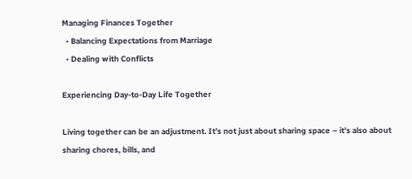Managing Finances Together
  • Balancing Expectations from Marriage
  • Dealing with Conflicts

Experiencing Day-to-Day Life Together

Living together can be an adjustment. It’s not just about sharing space – it’s also about sharing chores, bills, and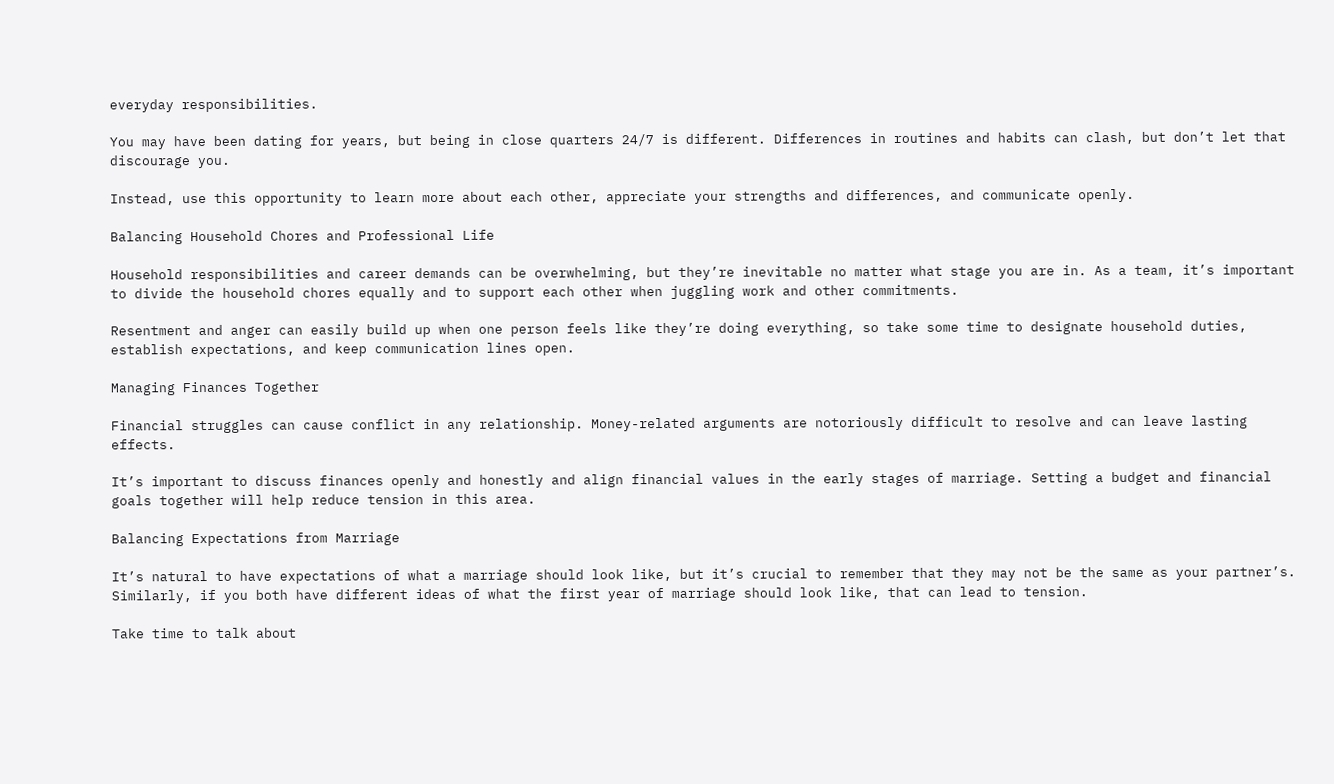everyday responsibilities.

You may have been dating for years, but being in close quarters 24/7 is different. Differences in routines and habits can clash, but don’t let that discourage you.

Instead, use this opportunity to learn more about each other, appreciate your strengths and differences, and communicate openly.

Balancing Household Chores and Professional Life

Household responsibilities and career demands can be overwhelming, but they’re inevitable no matter what stage you are in. As a team, it’s important to divide the household chores equally and to support each other when juggling work and other commitments.

Resentment and anger can easily build up when one person feels like they’re doing everything, so take some time to designate household duties, establish expectations, and keep communication lines open.

Managing Finances Together

Financial struggles can cause conflict in any relationship. Money-related arguments are notoriously difficult to resolve and can leave lasting effects.

It’s important to discuss finances openly and honestly and align financial values in the early stages of marriage. Setting a budget and financial goals together will help reduce tension in this area.

Balancing Expectations from Marriage

It’s natural to have expectations of what a marriage should look like, but it’s crucial to remember that they may not be the same as your partner’s. Similarly, if you both have different ideas of what the first year of marriage should look like, that can lead to tension.

Take time to talk about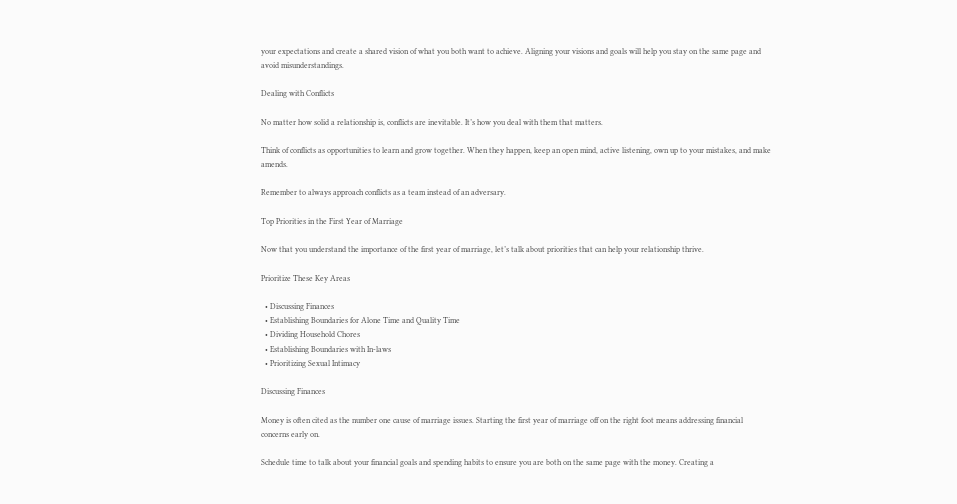your expectations and create a shared vision of what you both want to achieve. Aligning your visions and goals will help you stay on the same page and avoid misunderstandings.

Dealing with Conflicts

No matter how solid a relationship is, conflicts are inevitable. It’s how you deal with them that matters.

Think of conflicts as opportunities to learn and grow together. When they happen, keep an open mind, active listening, own up to your mistakes, and make amends.

Remember to always approach conflicts as a team instead of an adversary.

Top Priorities in the First Year of Marriage

Now that you understand the importance of the first year of marriage, let’s talk about priorities that can help your relationship thrive.

Prioritize These Key Areas

  • Discussing Finances
  • Establishing Boundaries for Alone Time and Quality Time
  • Dividing Household Chores
  • Establishing Boundaries with In-laws
  • Prioritizing Sexual Intimacy

Discussing Finances

Money is often cited as the number one cause of marriage issues. Starting the first year of marriage off on the right foot means addressing financial concerns early on.

Schedule time to talk about your financial goals and spending habits to ensure you are both on the same page with the money. Creating a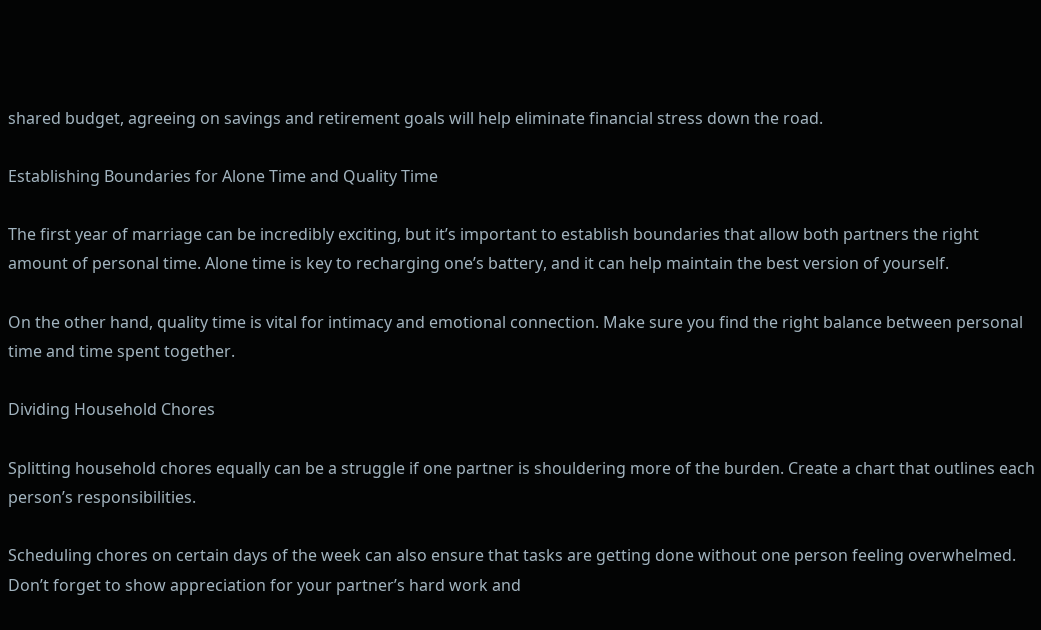shared budget, agreeing on savings and retirement goals will help eliminate financial stress down the road.

Establishing Boundaries for Alone Time and Quality Time

The first year of marriage can be incredibly exciting, but it’s important to establish boundaries that allow both partners the right amount of personal time. Alone time is key to recharging one’s battery, and it can help maintain the best version of yourself.

On the other hand, quality time is vital for intimacy and emotional connection. Make sure you find the right balance between personal time and time spent together.

Dividing Household Chores

Splitting household chores equally can be a struggle if one partner is shouldering more of the burden. Create a chart that outlines each person’s responsibilities.

Scheduling chores on certain days of the week can also ensure that tasks are getting done without one person feeling overwhelmed. Don’t forget to show appreciation for your partner’s hard work and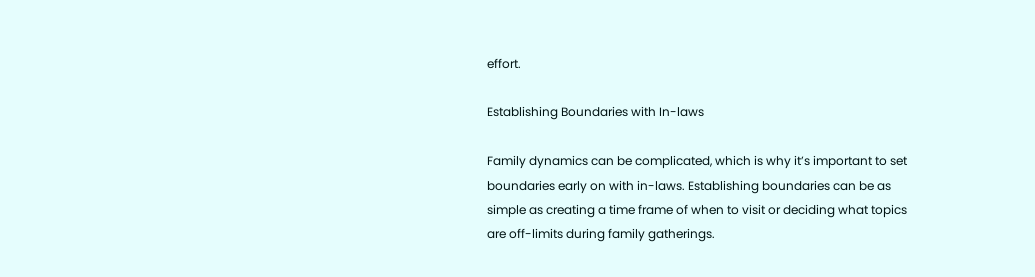effort.

Establishing Boundaries with In-laws

Family dynamics can be complicated, which is why it’s important to set boundaries early on with in-laws. Establishing boundaries can be as simple as creating a time frame of when to visit or deciding what topics are off-limits during family gatherings.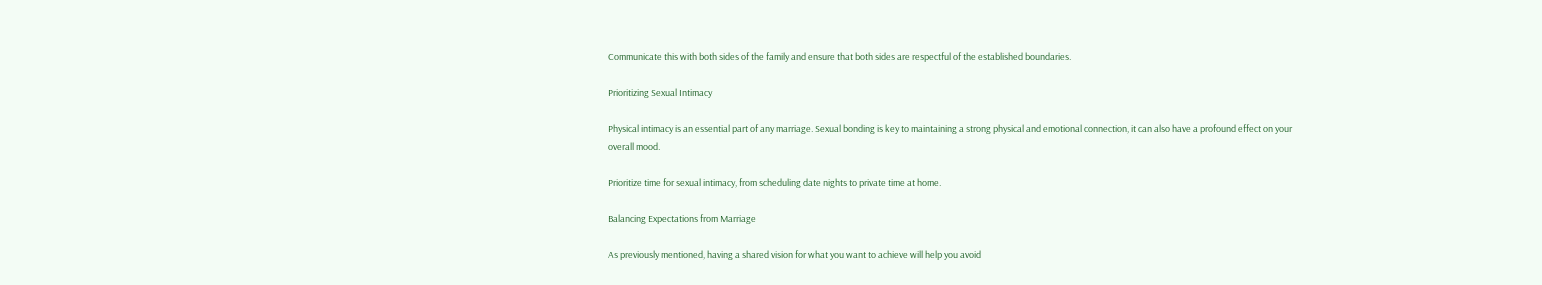Communicate this with both sides of the family and ensure that both sides are respectful of the established boundaries.

Prioritizing Sexual Intimacy

Physical intimacy is an essential part of any marriage. Sexual bonding is key to maintaining a strong physical and emotional connection, it can also have a profound effect on your overall mood.

Prioritize time for sexual intimacy, from scheduling date nights to private time at home.

Balancing Expectations from Marriage

As previously mentioned, having a shared vision for what you want to achieve will help you avoid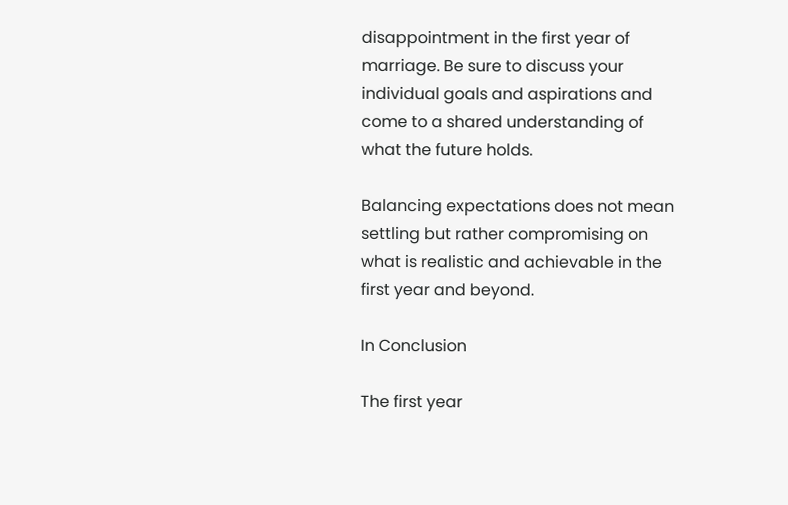disappointment in the first year of marriage. Be sure to discuss your individual goals and aspirations and come to a shared understanding of what the future holds.

Balancing expectations does not mean settling but rather compromising on what is realistic and achievable in the first year and beyond.

In Conclusion

The first year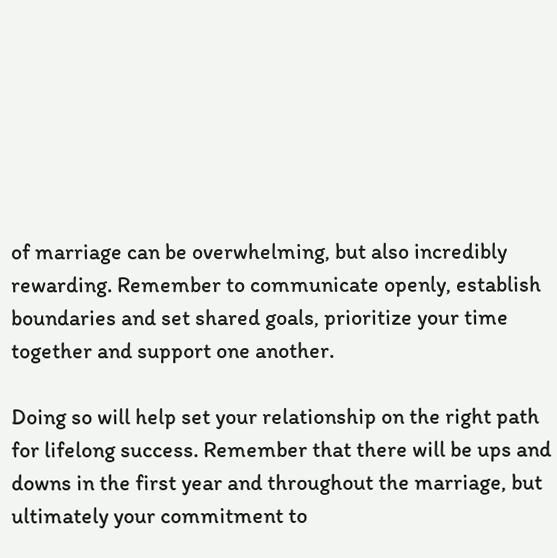of marriage can be overwhelming, but also incredibly rewarding. Remember to communicate openly, establish boundaries and set shared goals, prioritize your time together and support one another.

Doing so will help set your relationship on the right path for lifelong success. Remember that there will be ups and downs in the first year and throughout the marriage, but ultimately your commitment to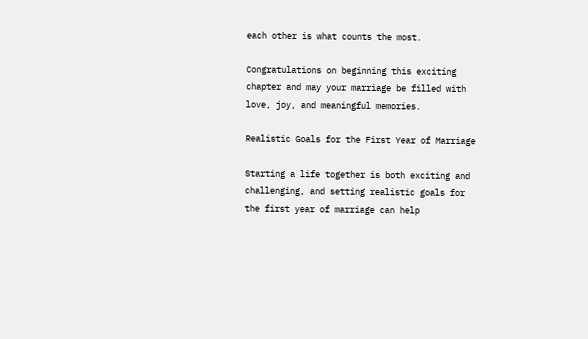each other is what counts the most.

Congratulations on beginning this exciting chapter and may your marriage be filled with love, joy, and meaningful memories.

Realistic Goals for the First Year of Marriage

Starting a life together is both exciting and challenging, and setting realistic goals for the first year of marriage can help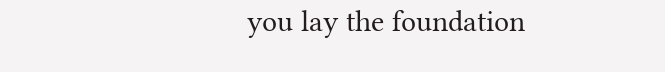you lay the foundation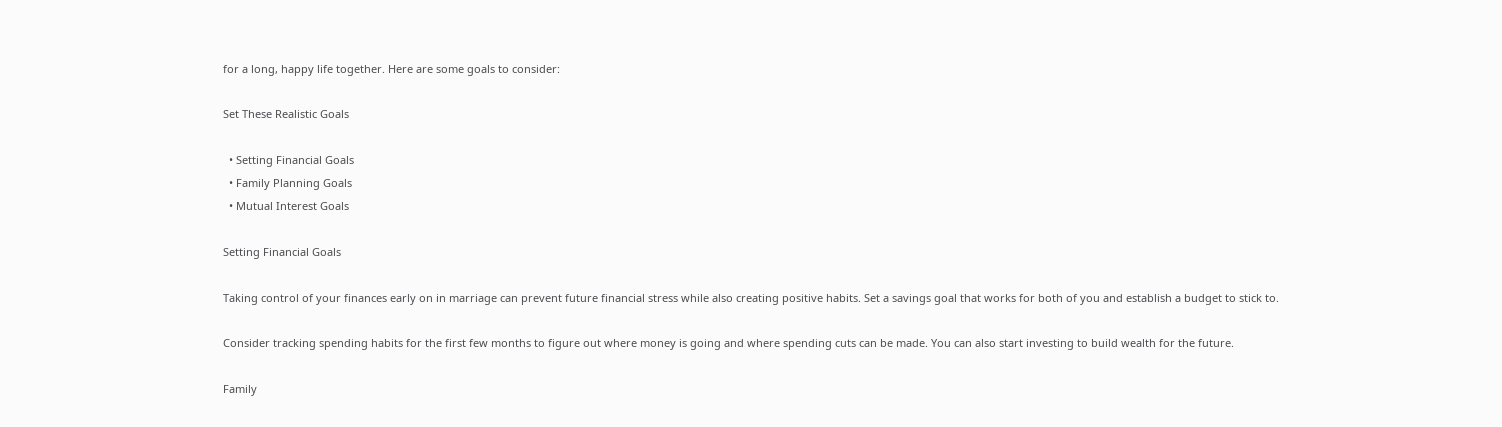for a long, happy life together. Here are some goals to consider:

Set These Realistic Goals

  • Setting Financial Goals
  • Family Planning Goals
  • Mutual Interest Goals

Setting Financial Goals

Taking control of your finances early on in marriage can prevent future financial stress while also creating positive habits. Set a savings goal that works for both of you and establish a budget to stick to.

Consider tracking spending habits for the first few months to figure out where money is going and where spending cuts can be made. You can also start investing to build wealth for the future.

Family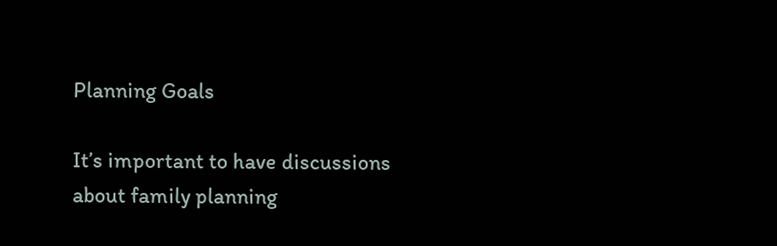Planning Goals

It’s important to have discussions about family planning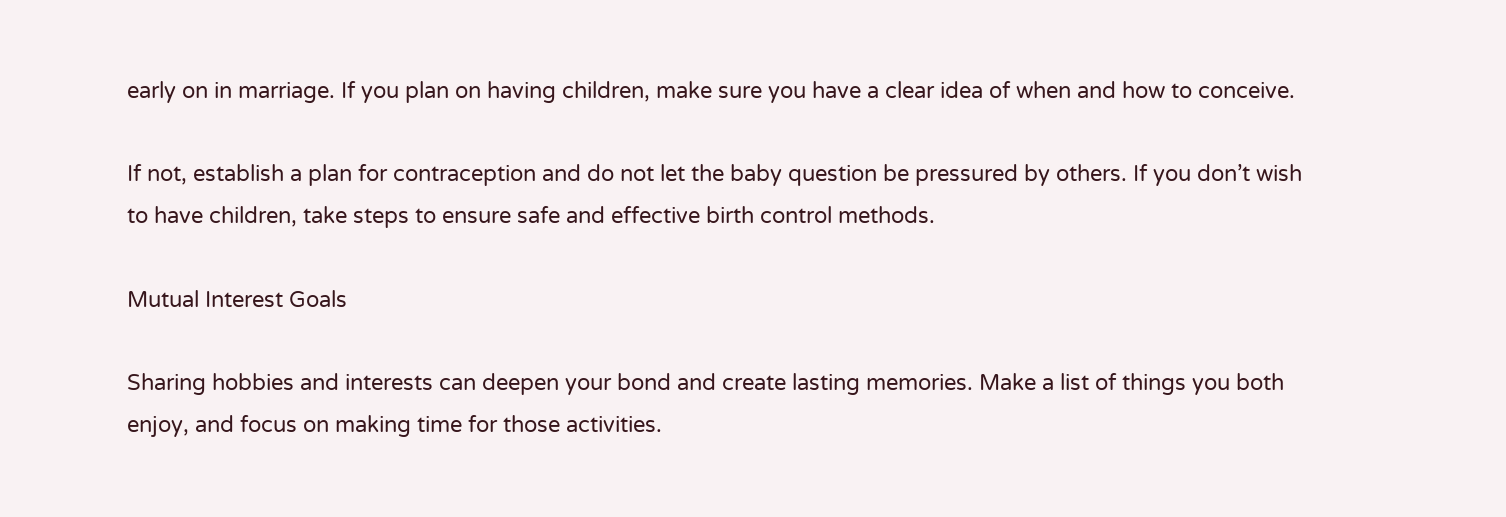early on in marriage. If you plan on having children, make sure you have a clear idea of when and how to conceive.

If not, establish a plan for contraception and do not let the baby question be pressured by others. If you don’t wish to have children, take steps to ensure safe and effective birth control methods.

Mutual Interest Goals

Sharing hobbies and interests can deepen your bond and create lasting memories. Make a list of things you both enjoy, and focus on making time for those activities.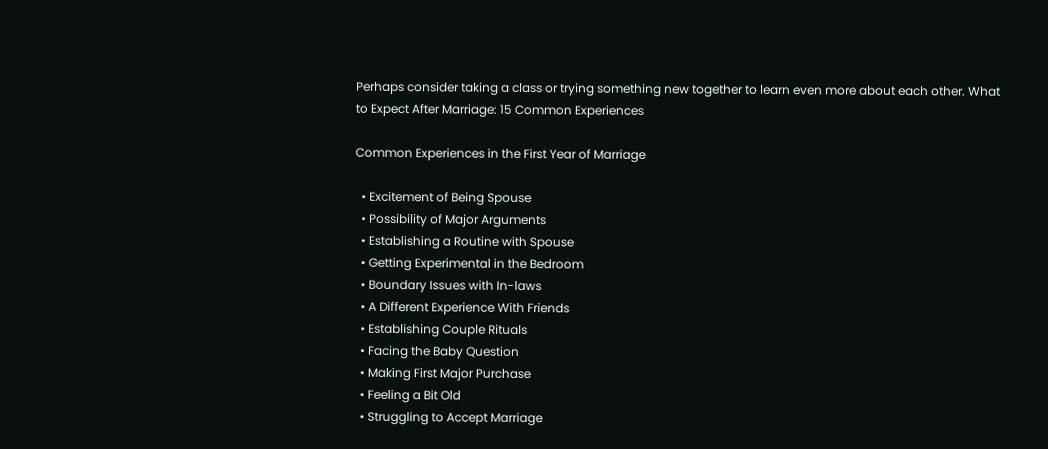Perhaps consider taking a class or trying something new together to learn even more about each other. What to Expect After Marriage: 15 Common Experiences

Common Experiences in the First Year of Marriage

  • Excitement of Being Spouse
  • Possibility of Major Arguments
  • Establishing a Routine with Spouse
  • Getting Experimental in the Bedroom
  • Boundary Issues with In-laws
  • A Different Experience With Friends
  • Establishing Couple Rituals
  • Facing the Baby Question
  • Making First Major Purchase
  • Feeling a Bit Old
  • Struggling to Accept Marriage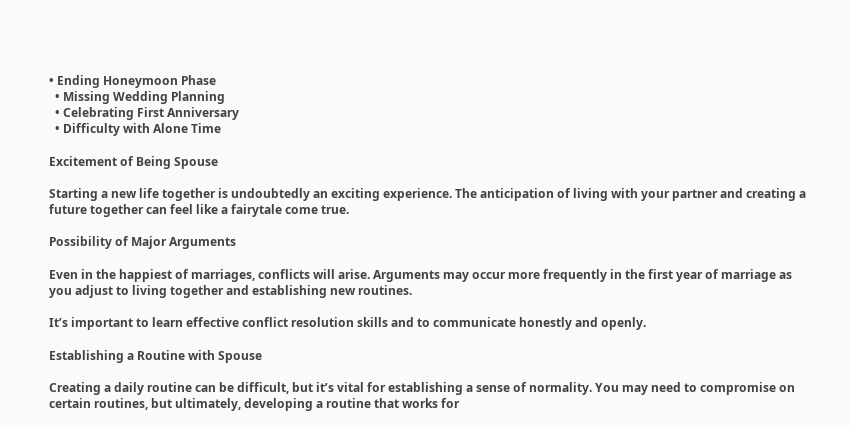• Ending Honeymoon Phase
  • Missing Wedding Planning
  • Celebrating First Anniversary
  • Difficulty with Alone Time

Excitement of Being Spouse

Starting a new life together is undoubtedly an exciting experience. The anticipation of living with your partner and creating a future together can feel like a fairytale come true.

Possibility of Major Arguments

Even in the happiest of marriages, conflicts will arise. Arguments may occur more frequently in the first year of marriage as you adjust to living together and establishing new routines.

It’s important to learn effective conflict resolution skills and to communicate honestly and openly.

Establishing a Routine with Spouse

Creating a daily routine can be difficult, but it’s vital for establishing a sense of normality. You may need to compromise on certain routines, but ultimately, developing a routine that works for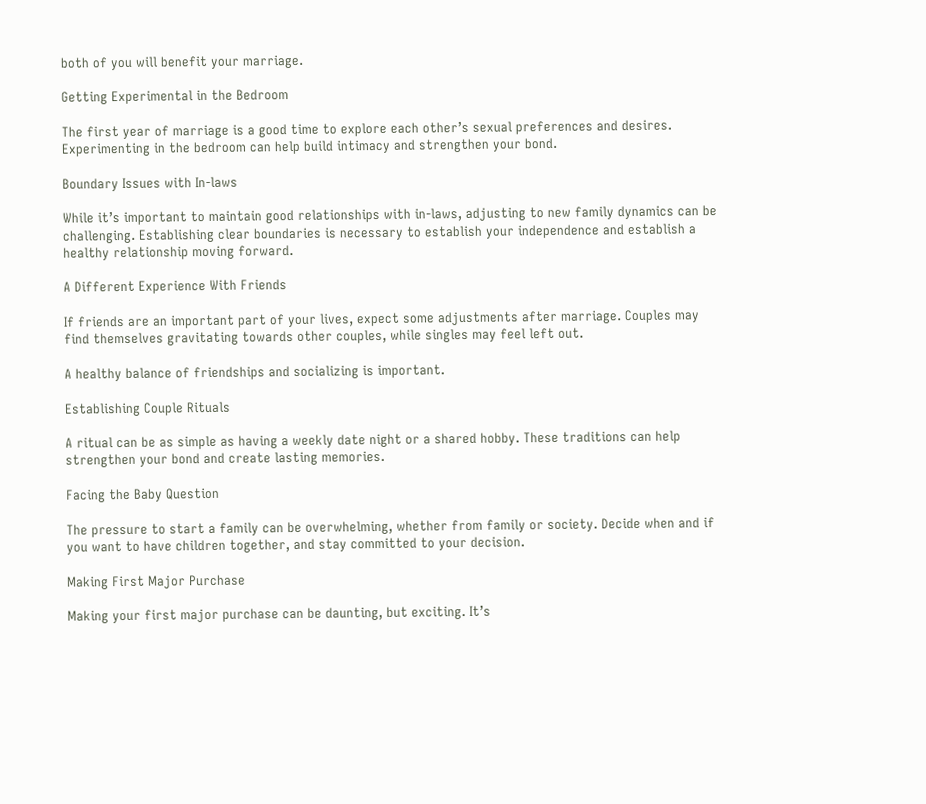both of you will benefit your marriage.

Getting Experimental in the Bedroom

The first year of marriage is a good time to explore each other’s sexual preferences and desires. Experimenting in the bedroom can help build intimacy and strengthen your bond.

Boundary Issues with In-laws

While it’s important to maintain good relationships with in-laws, adjusting to new family dynamics can be challenging. Establishing clear boundaries is necessary to establish your independence and establish a healthy relationship moving forward.

A Different Experience With Friends

If friends are an important part of your lives, expect some adjustments after marriage. Couples may find themselves gravitating towards other couples, while singles may feel left out.

A healthy balance of friendships and socializing is important.

Establishing Couple Rituals

A ritual can be as simple as having a weekly date night or a shared hobby. These traditions can help strengthen your bond and create lasting memories.

Facing the Baby Question

The pressure to start a family can be overwhelming, whether from family or society. Decide when and if you want to have children together, and stay committed to your decision.

Making First Major Purchase

Making your first major purchase can be daunting, but exciting. It’s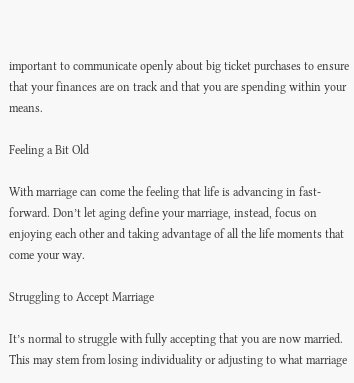important to communicate openly about big ticket purchases to ensure that your finances are on track and that you are spending within your means.

Feeling a Bit Old

With marriage can come the feeling that life is advancing in fast-forward. Don’t let aging define your marriage, instead, focus on enjoying each other and taking advantage of all the life moments that come your way.

Struggling to Accept Marriage

It’s normal to struggle with fully accepting that you are now married. This may stem from losing individuality or adjusting to what marriage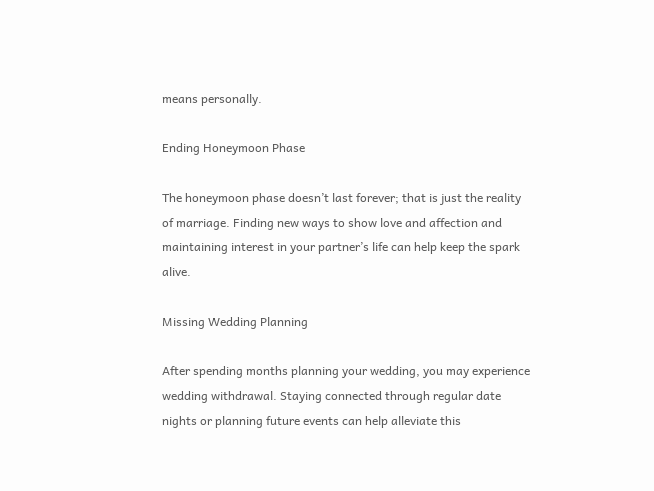means personally.

Ending Honeymoon Phase

The honeymoon phase doesn’t last forever; that is just the reality of marriage. Finding new ways to show love and affection and maintaining interest in your partner’s life can help keep the spark alive.

Missing Wedding Planning

After spending months planning your wedding, you may experience wedding withdrawal. Staying connected through regular date nights or planning future events can help alleviate this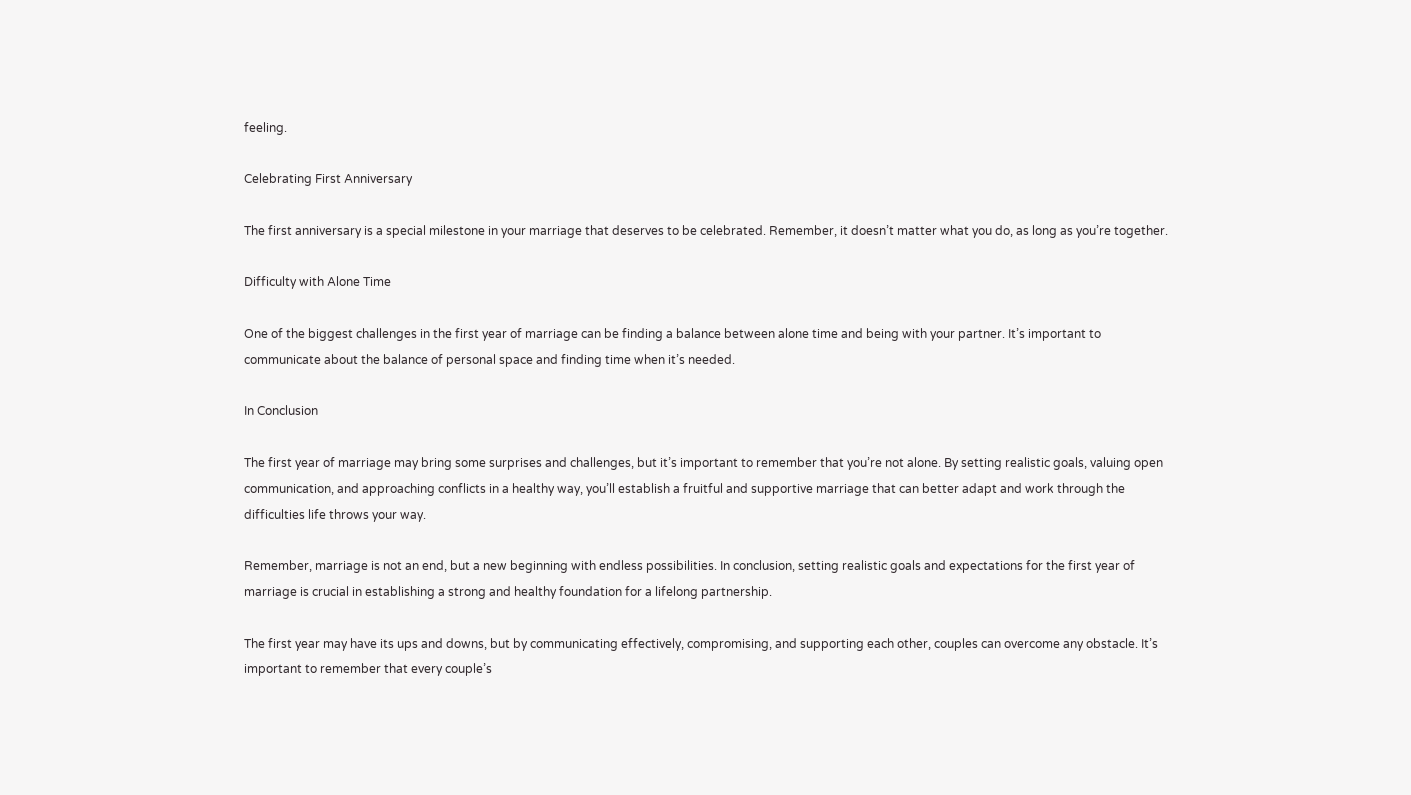feeling.

Celebrating First Anniversary

The first anniversary is a special milestone in your marriage that deserves to be celebrated. Remember, it doesn’t matter what you do, as long as you’re together.

Difficulty with Alone Time

One of the biggest challenges in the first year of marriage can be finding a balance between alone time and being with your partner. It’s important to communicate about the balance of personal space and finding time when it’s needed.

In Conclusion

The first year of marriage may bring some surprises and challenges, but it’s important to remember that you’re not alone. By setting realistic goals, valuing open communication, and approaching conflicts in a healthy way, you’ll establish a fruitful and supportive marriage that can better adapt and work through the difficulties life throws your way.

Remember, marriage is not an end, but a new beginning with endless possibilities. In conclusion, setting realistic goals and expectations for the first year of marriage is crucial in establishing a strong and healthy foundation for a lifelong partnership.

The first year may have its ups and downs, but by communicating effectively, compromising, and supporting each other, couples can overcome any obstacle. It’s important to remember that every couple’s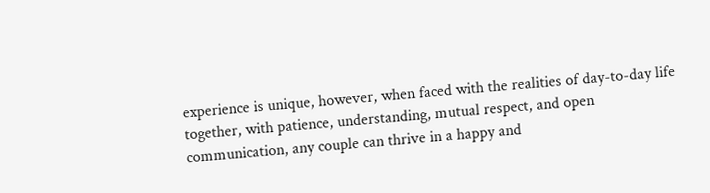experience is unique, however, when faced with the realities of day-to-day life together, with patience, understanding, mutual respect, and open communication, any couple can thrive in a happy and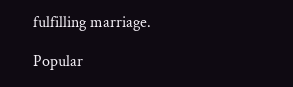fulfilling marriage.

Popular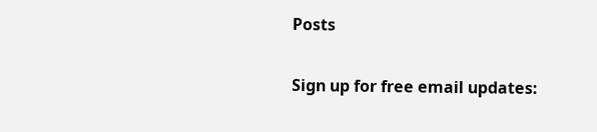Posts

Sign up for free email updates: